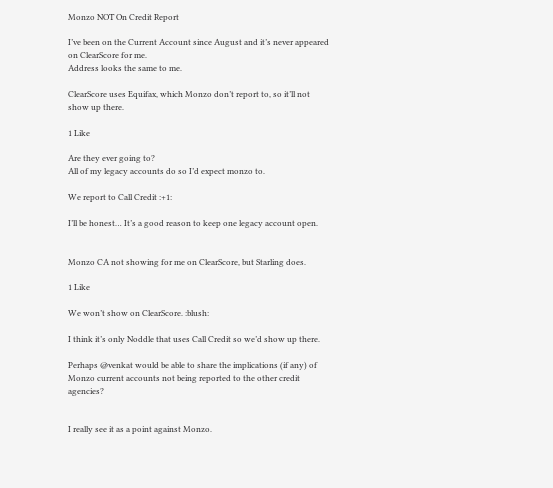Monzo NOT On Credit Report

I’ve been on the Current Account since August and it’s never appeared on ClearScore for me.
Address looks the same to me.

ClearScore uses Equifax, which Monzo don’t report to, so it’ll not show up there.

1 Like

Are they ever going to?
All of my legacy accounts do so I’d expect monzo to.

We report to Call Credit :+1:

I’ll be honest… It’s a good reason to keep one legacy account open.


Monzo CA not showing for me on ClearScore, but Starling does.

1 Like

We won’t show on ClearScore. :blush:

I think it’s only Noddle that uses Call Credit so we’d show up there.

Perhaps @venkat would be able to share the implications (if any) of Monzo current accounts not being reported to the other credit agencies?


I really see it as a point against Monzo.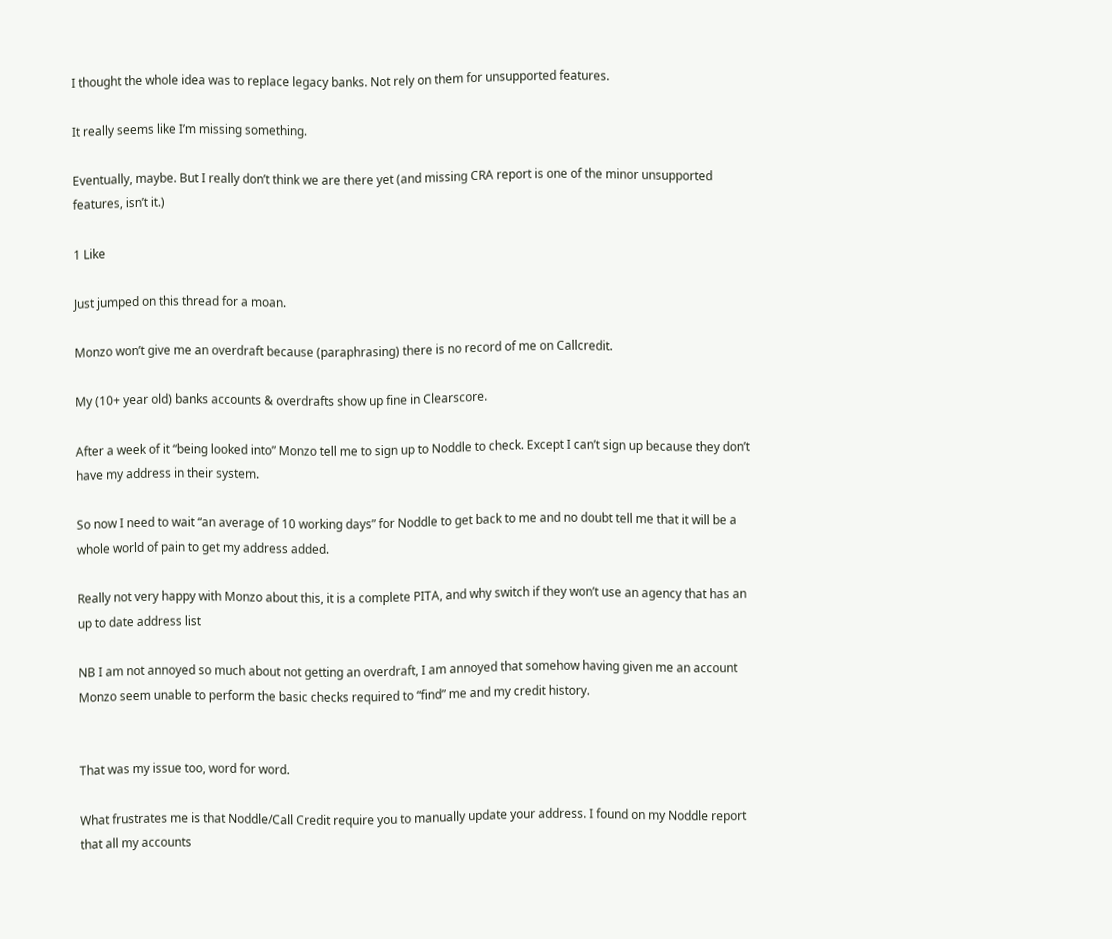I thought the whole idea was to replace legacy banks. Not rely on them for unsupported features.

It really seems like I’m missing something.

Eventually, maybe. But I really don’t think we are there yet (and missing CRA report is one of the minor unsupported features, isn’t it.)

1 Like

Just jumped on this thread for a moan.

Monzo won’t give me an overdraft because (paraphrasing) there is no record of me on Callcredit.

My (10+ year old) banks accounts & overdrafts show up fine in Clearscore.

After a week of it “being looked into” Monzo tell me to sign up to Noddle to check. Except I can’t sign up because they don’t have my address in their system.

So now I need to wait “an average of 10 working days” for Noddle to get back to me and no doubt tell me that it will be a whole world of pain to get my address added.

Really not very happy with Monzo about this, it is a complete PITA, and why switch if they won’t use an agency that has an up to date address list

NB I am not annoyed so much about not getting an overdraft, I am annoyed that somehow having given me an account Monzo seem unable to perform the basic checks required to “find” me and my credit history.


That was my issue too, word for word.

What frustrates me is that Noddle/Call Credit require you to manually update your address. I found on my Noddle report that all my accounts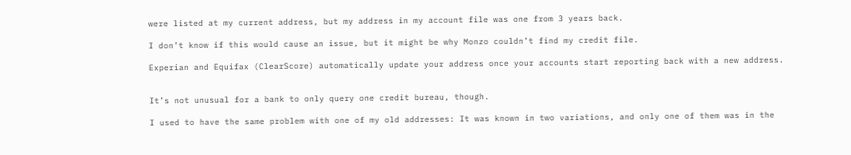were listed at my current address, but my address in my account file was one from 3 years back.

I don’t know if this would cause an issue, but it might be why Monzo couldn’t find my credit file.

Experian and Equifax (ClearScore) automatically update your address once your accounts start reporting back with a new address.


It’s not unusual for a bank to only query one credit bureau, though.

I used to have the same problem with one of my old addresses: It was known in two variations, and only one of them was in the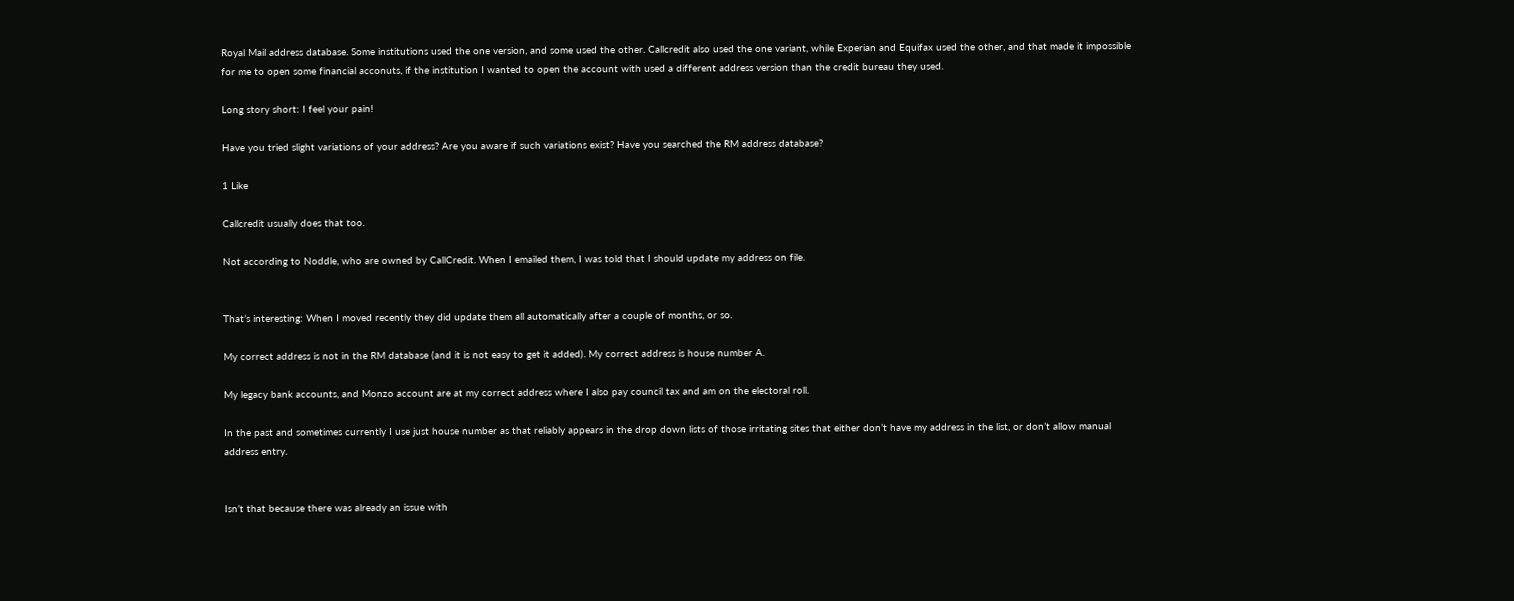Royal Mail address database. Some institutions used the one version, and some used the other. Callcredit also used the one variant, while Experian and Equifax used the other, and that made it impossible for me to open some financial acconuts, if the institution I wanted to open the account with used a different address version than the credit bureau they used.

Long story short: I feel your pain!

Have you tried slight variations of your address? Are you aware if such variations exist? Have you searched the RM address database?

1 Like

Callcredit usually does that too.

Not according to Noddle, who are owned by CallCredit. When I emailed them, I was told that I should update my address on file.


That’s interesting: When I moved recently they did update them all automatically after a couple of months, or so.

My correct address is not in the RM database (and it is not easy to get it added). My correct address is house number A.

My legacy bank accounts, and Monzo account are at my correct address where I also pay council tax and am on the electoral roll.

In the past and sometimes currently I use just house number as that reliably appears in the drop down lists of those irritating sites that either don’t have my address in the list, or don’t allow manual address entry.


Isn’t that because there was already an issue with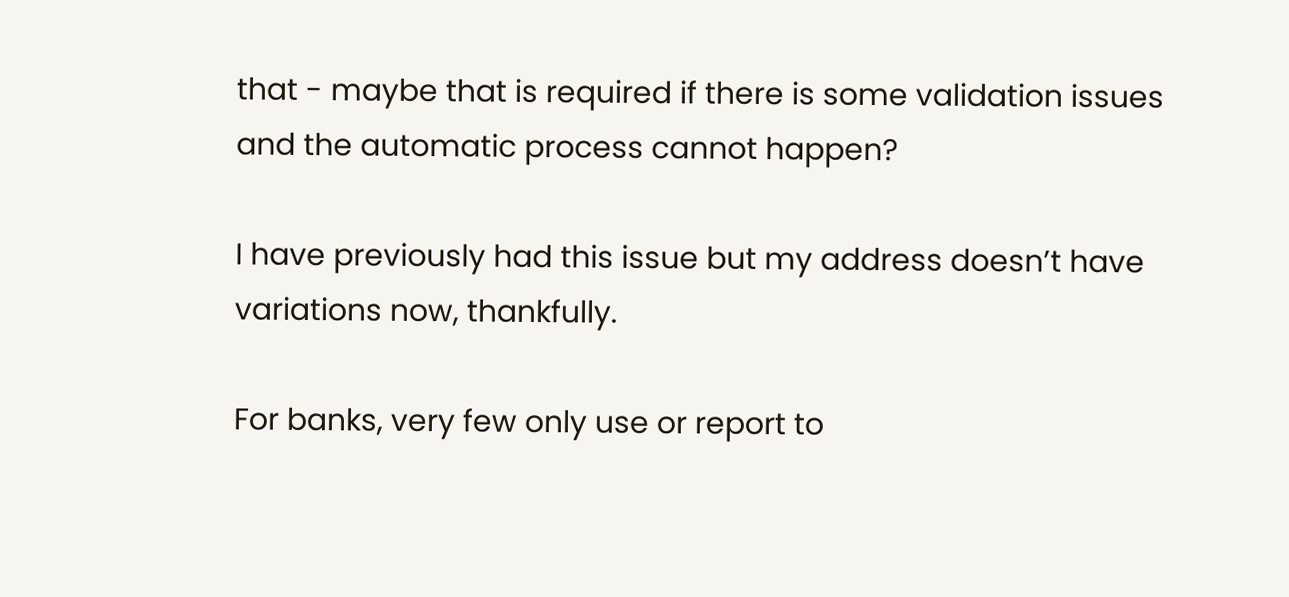that - maybe that is required if there is some validation issues and the automatic process cannot happen?

I have previously had this issue but my address doesn’t have variations now, thankfully.

For banks, very few only use or report to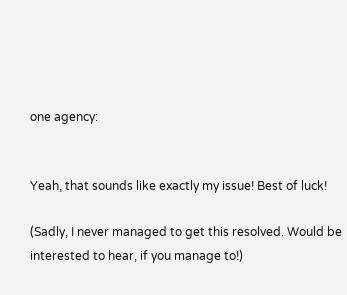one agency:


Yeah, that sounds like exactly my issue! Best of luck!

(Sadly, I never managed to get this resolved. Would be interested to hear, if you manage to!)